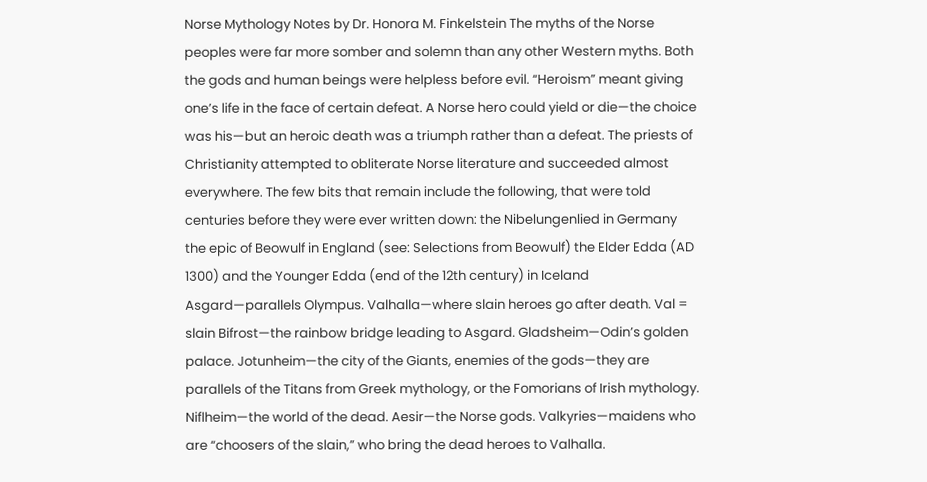Norse Mythology Notes by Dr. Honora M. Finkelstein The myths of the Norse peoples were far more somber and solemn than any other Western myths. Both the gods and human beings were helpless before evil. “Heroism” meant giving one’s life in the face of certain defeat. A Norse hero could yield or die—the choice was his—but an heroic death was a triumph rather than a defeat. The priests of Christianity attempted to obliterate Norse literature and succeeded almost everywhere. The few bits that remain include the following, that were told centuries before they were ever written down: the Nibelungenlied in Germany the epic of Beowulf in England (see: Selections from Beowulf) the Elder Edda (AD 1300) and the Younger Edda (end of the 12th century) in Iceland Asgard—parallels Olympus. Valhalla—where slain heroes go after death. Val = slain Bifrost—the rainbow bridge leading to Asgard. Gladsheim—Odin’s golden palace. Jotunheim—the city of the Giants, enemies of the gods—they are parallels of the Titans from Greek mythology, or the Fomorians of Irish mythology. Niflheim—the world of the dead. Aesir—the Norse gods. Valkyries—maidens who are “choosers of the slain,” who bring the dead heroes to Valhalla.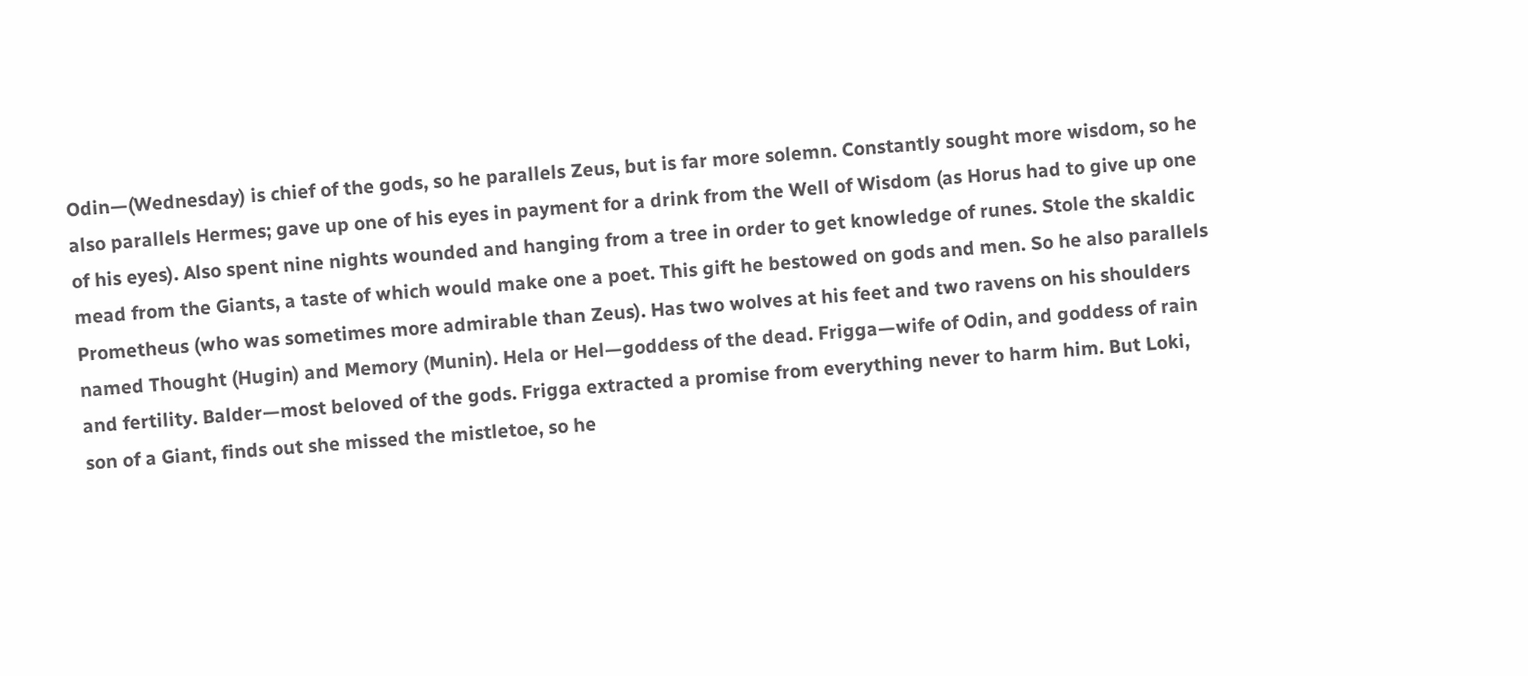Odin—(Wednesday) is chief of the gods, so he parallels Zeus, but is far more solemn. Constantly sought more wisdom, so he also parallels Hermes; gave up one of his eyes in payment for a drink from the Well of Wisdom (as Horus had to give up one of his eyes). Also spent nine nights wounded and hanging from a tree in order to get knowledge of runes. Stole the skaldic mead from the Giants, a taste of which would make one a poet. This gift he bestowed on gods and men. So he also parallels Prometheus (who was sometimes more admirable than Zeus). Has two wolves at his feet and two ravens on his shoulders named Thought (Hugin) and Memory (Munin). Hela or Hel—goddess of the dead. Frigga—wife of Odin, and goddess of rain and fertility. Balder—most beloved of the gods. Frigga extracted a promise from everything never to harm him. But Loki, son of a Giant, finds out she missed the mistletoe, so he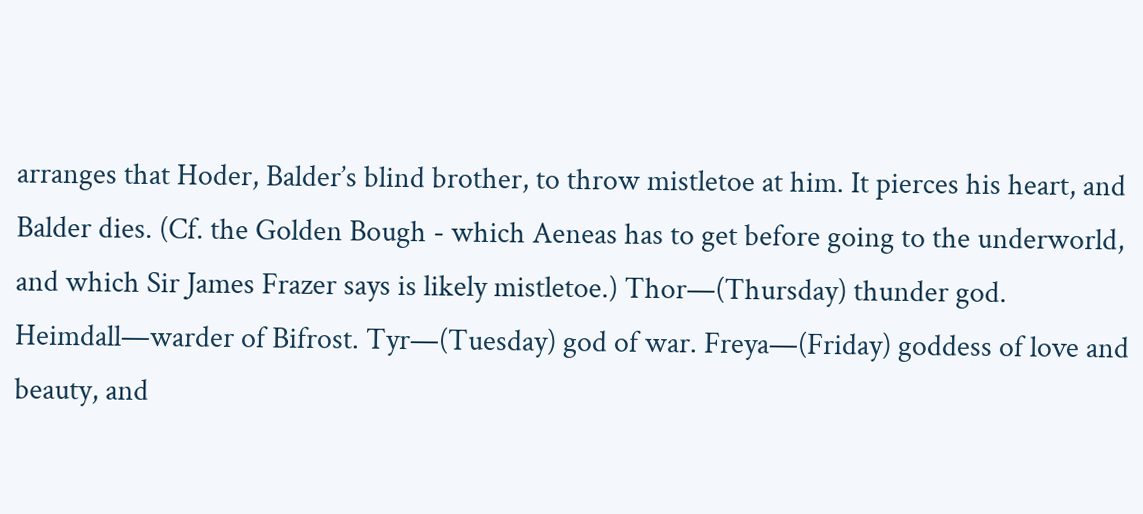arranges that Hoder, Balder’s blind brother, to throw mistletoe at him. It pierces his heart, and Balder dies. (Cf. the Golden Bough - which Aeneas has to get before going to the underworld, and which Sir James Frazer says is likely mistletoe.) Thor—(Thursday) thunder god. Heimdall—warder of Bifrost. Tyr—(Tuesday) god of war. Freya—(Friday) goddess of love and beauty, and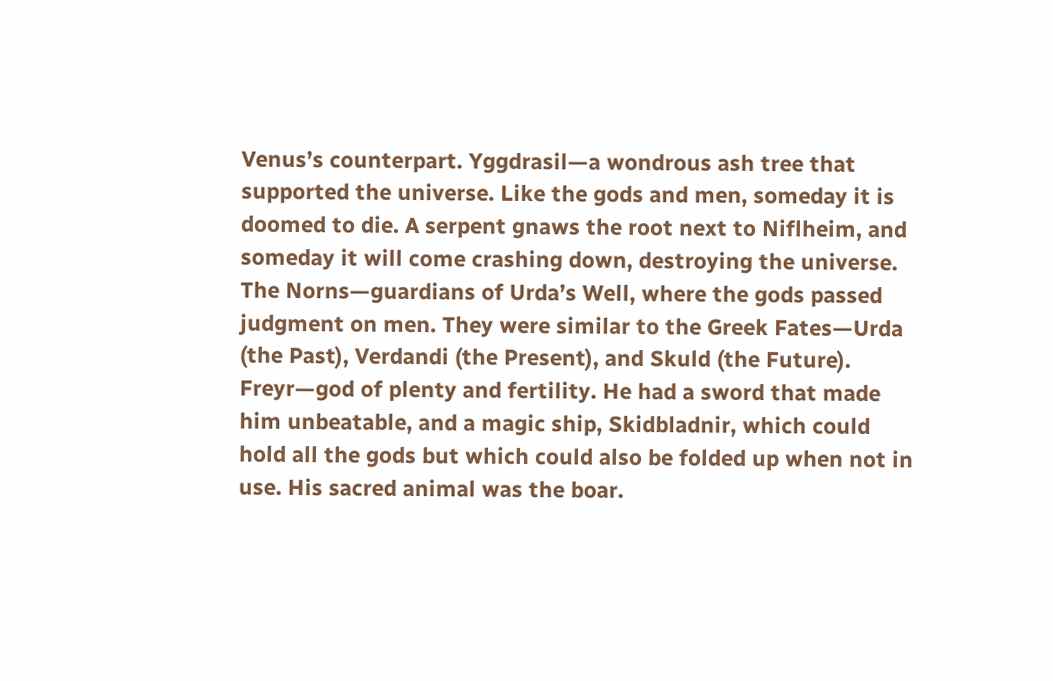Venus’s counterpart. Yggdrasil—a wondrous ash tree that supported the universe. Like the gods and men, someday it is doomed to die. A serpent gnaws the root next to Niflheim, and someday it will come crashing down, destroying the universe. The Norns—guardians of Urda’s Well, where the gods passed judgment on men. They were similar to the Greek Fates—Urda (the Past), Verdandi (the Present), and Skuld (the Future). Freyr—god of plenty and fertility. He had a sword that made him unbeatable, and a magic ship, Skidbladnir, which could hold all the gods but which could also be folded up when not in use. His sacred animal was the boar.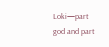Loki—part god and part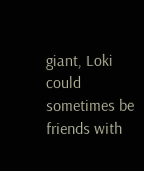giant, Loki could sometimes be friends with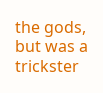the gods, but was a trickster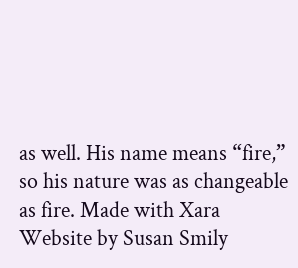as well. His name means “fire,” so his nature was as changeable as fire. Made with Xara Website by Susan Smily